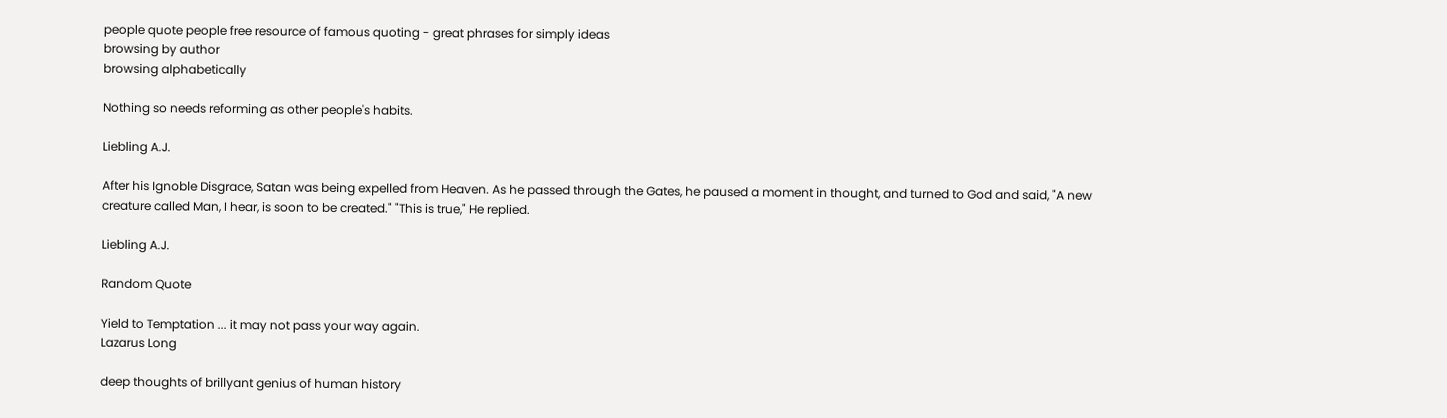people quote people free resource of famous quoting - great phrases for simply ideas
browsing by author
browsing alphabetically

Nothing so needs reforming as other people's habits.

Liebling A.J.

After his Ignoble Disgrace, Satan was being expelled from Heaven. As he passed through the Gates, he paused a moment in thought, and turned to God and said, "A new creature called Man, I hear, is soon to be created." "This is true," He replied.

Liebling A.J.

Random Quote

Yield to Temptation ... it may not pass your way again.
Lazarus Long

deep thoughts of brillyant genius of human history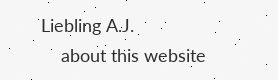Liebling A.J.
    about this website